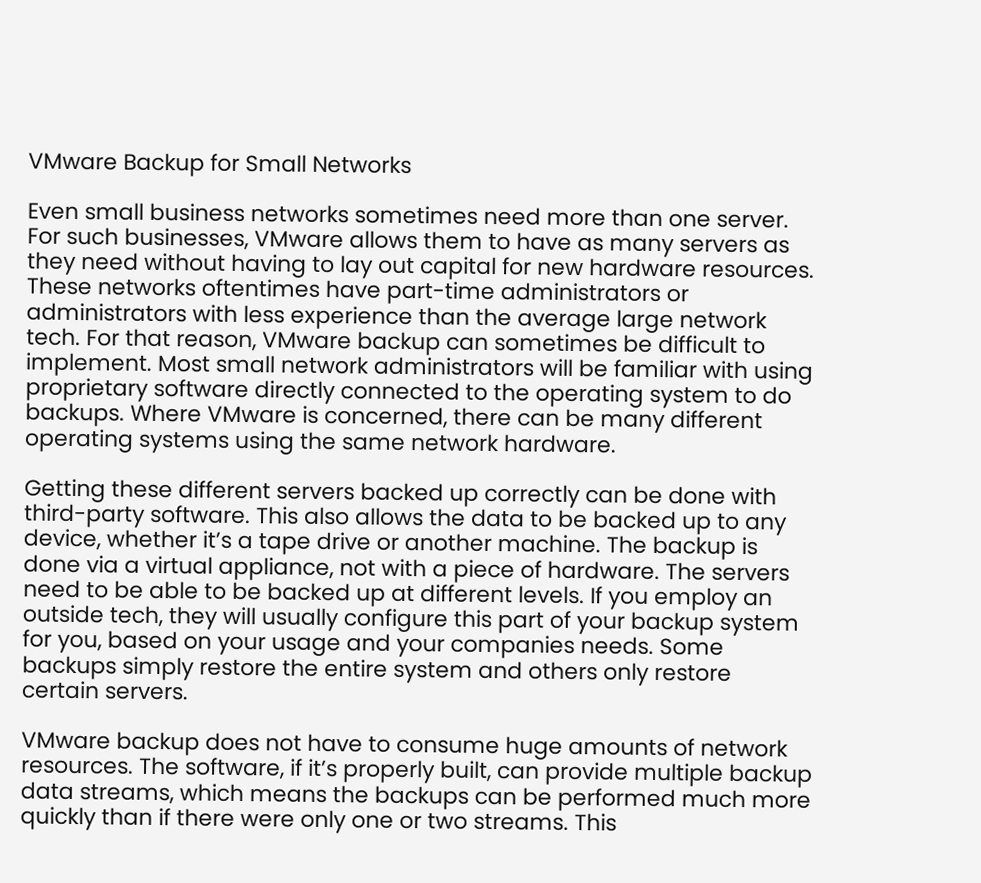VMware Backup for Small Networks

Even small business networks sometimes need more than one server. For such businesses, VMware allows them to have as many servers as they need without having to lay out capital for new hardware resources. These networks oftentimes have part-time administrators or administrators with less experience than the average large network tech. For that reason, VMware backup can sometimes be difficult to implement. Most small network administrators will be familiar with using proprietary software directly connected to the operating system to do backups. Where VMware is concerned, there can be many different operating systems using the same network hardware.

Getting these different servers backed up correctly can be done with third-party software. This also allows the data to be backed up to any device, whether it’s a tape drive or another machine. The backup is done via a virtual appliance, not with a piece of hardware. The servers need to be able to be backed up at different levels. If you employ an outside tech, they will usually configure this part of your backup system for you, based on your usage and your companies needs. Some backups simply restore the entire system and others only restore certain servers.

VMware backup does not have to consume huge amounts of network resources. The software, if it’s properly built, can provide multiple backup data streams, which means the backups can be performed much more quickly than if there were only one or two streams. This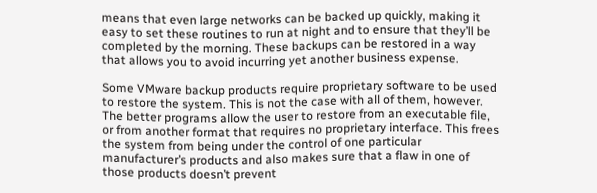means that even large networks can be backed up quickly, making it easy to set these routines to run at night and to ensure that they’ll be completed by the morning. These backups can be restored in a way that allows you to avoid incurring yet another business expense.

Some VMware backup products require proprietary software to be used to restore the system. This is not the case with all of them, however. The better programs allow the user to restore from an executable file, or from another format that requires no proprietary interface. This frees the system from being under the control of one particular manufacturer’s products and also makes sure that a flaw in one of those products doesn’t prevent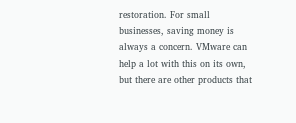restoration. For small businesses, saving money is always a concern. VMware can help a lot with this on its own, but there are other products that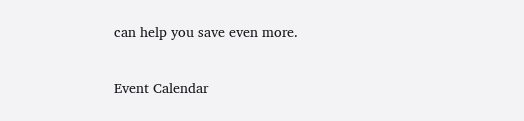can help you save even more.

Event Calendar